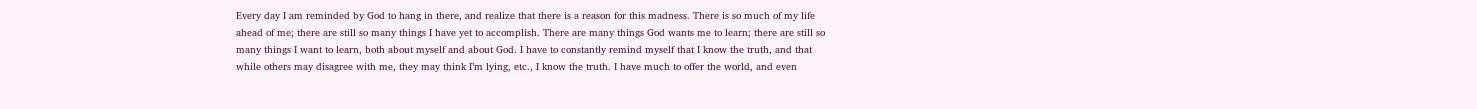Every day I am reminded by God to hang in there, and realize that there is a reason for this madness. There is so much of my life ahead of me; there are still so many things I have yet to accomplish. There are many things God wants me to learn; there are still so many things I want to learn, both about myself and about God. I have to constantly remind myself that I know the truth, and that while others may disagree with me, they may think I’m lying, etc., I know the truth. I have much to offer the world, and even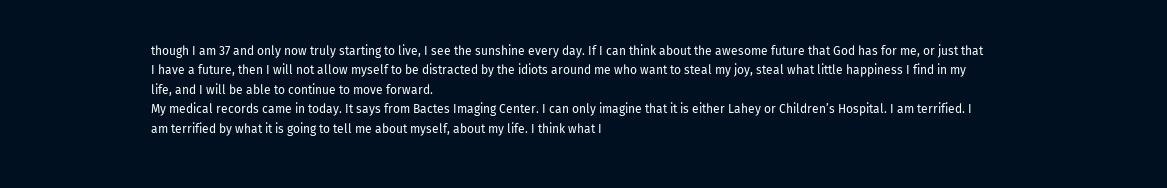though I am 37 and only now truly starting to live, I see the sunshine every day. If I can think about the awesome future that God has for me, or just that I have a future, then I will not allow myself to be distracted by the idiots around me who want to steal my joy, steal what little happiness I find in my life, and I will be able to continue to move forward.
My medical records came in today. It says from Bactes Imaging Center. I can only imagine that it is either Lahey or Children’s Hospital. I am terrified. I am terrified by what it is going to tell me about myself, about my life. I think what I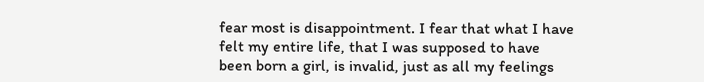fear most is disappointment. I fear that what I have felt my entire life, that I was supposed to have been born a girl, is invalid, just as all my feelings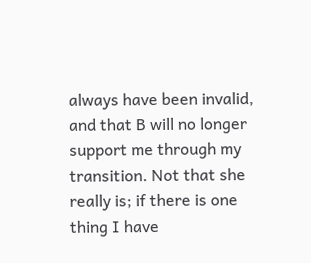always have been invalid, and that B will no longer support me through my transition. Not that she really is; if there is one thing I have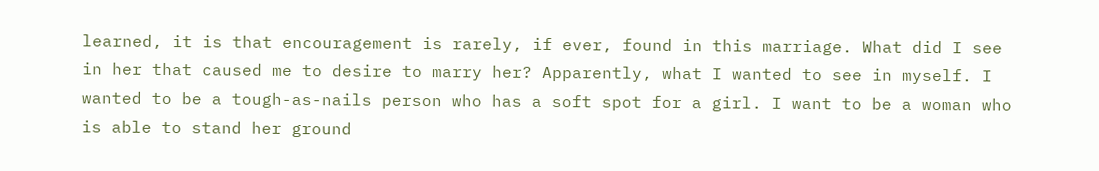learned, it is that encouragement is rarely, if ever, found in this marriage. What did I see in her that caused me to desire to marry her? Apparently, what I wanted to see in myself. I wanted to be a tough-as-nails person who has a soft spot for a girl. I want to be a woman who is able to stand her ground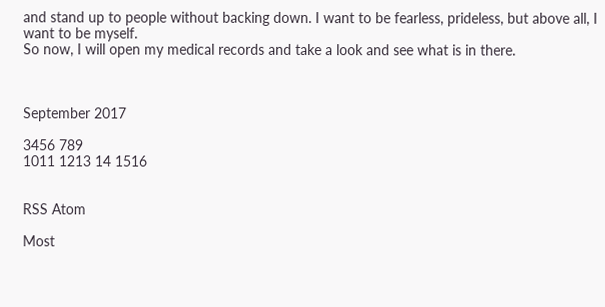and stand up to people without backing down. I want to be fearless, prideless, but above all, I want to be myself.
So now, I will open my medical records and take a look and see what is in there.



September 2017

3456 789
1011 1213 14 1516


RSS Atom

Most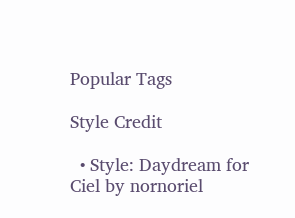Popular Tags

Style Credit

  • Style: Daydream for Ciel by nornoriel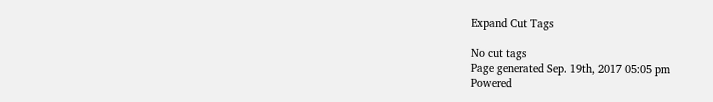Expand Cut Tags

No cut tags
Page generated Sep. 19th, 2017 05:05 pm
Powered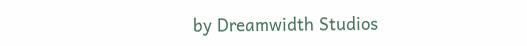by Dreamwidth Studios